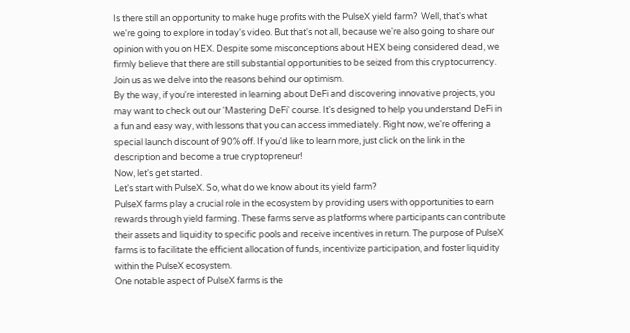Is there still an opportunity to make huge profits with the PulseX yield farm?  Well, that's what we're going to explore in today's video. But that's not all, because we're also going to share our opinion with you on HEX. Despite some misconceptions about HEX being considered dead, we firmly believe that there are still substantial opportunities to be seized from this cryptocurrency. Join us as we delve into the reasons behind our optimism.
By the way, if you're interested in learning about DeFi and discovering innovative projects, you may want to check out our 'Mastering DeFi' course. It's designed to help you understand DeFi in a fun and easy way, with lessons that you can access immediately. Right now, we're offering a special launch discount of 90% off. If you'd like to learn more, just click on the link in the description and become a true cryptopreneur!
Now, let's get started.
Let's start with PulseX. So, what do we know about its yield farm?
PulseX farms play a crucial role in the ecosystem by providing users with opportunities to earn rewards through yield farming. These farms serve as platforms where participants can contribute their assets and liquidity to specific pools and receive incentives in return. The purpose of PulseX farms is to facilitate the efficient allocation of funds, incentivize participation, and foster liquidity within the PulseX ecosystem.
One notable aspect of PulseX farms is the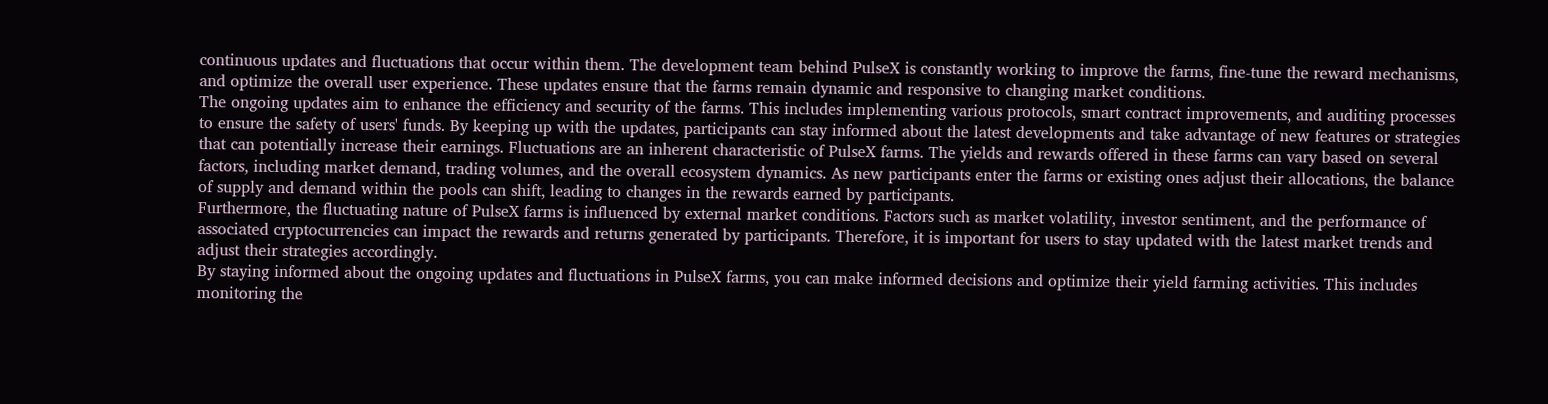continuous updates and fluctuations that occur within them. The development team behind PulseX is constantly working to improve the farms, fine-tune the reward mechanisms, and optimize the overall user experience. These updates ensure that the farms remain dynamic and responsive to changing market conditions.
The ongoing updates aim to enhance the efficiency and security of the farms. This includes implementing various protocols, smart contract improvements, and auditing processes to ensure the safety of users' funds. By keeping up with the updates, participants can stay informed about the latest developments and take advantage of new features or strategies that can potentially increase their earnings. Fluctuations are an inherent characteristic of PulseX farms. The yields and rewards offered in these farms can vary based on several factors, including market demand, trading volumes, and the overall ecosystem dynamics. As new participants enter the farms or existing ones adjust their allocations, the balance of supply and demand within the pools can shift, leading to changes in the rewards earned by participants.
Furthermore, the fluctuating nature of PulseX farms is influenced by external market conditions. Factors such as market volatility, investor sentiment, and the performance of associated cryptocurrencies can impact the rewards and returns generated by participants. Therefore, it is important for users to stay updated with the latest market trends and adjust their strategies accordingly.
By staying informed about the ongoing updates and fluctuations in PulseX farms, you can make informed decisions and optimize their yield farming activities. This includes monitoring the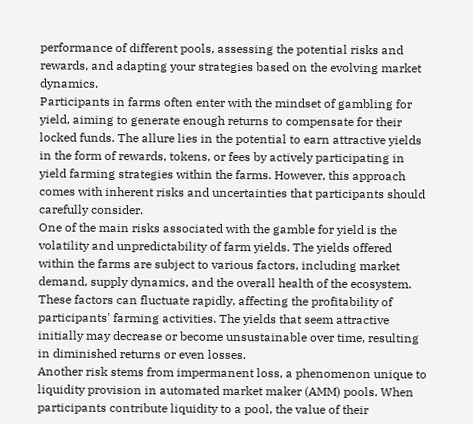performance of different pools, assessing the potential risks and rewards, and adapting your strategies based on the evolving market dynamics.
Participants in farms often enter with the mindset of gambling for yield, aiming to generate enough returns to compensate for their locked funds. The allure lies in the potential to earn attractive yields in the form of rewards, tokens, or fees by actively participating in yield farming strategies within the farms. However, this approach comes with inherent risks and uncertainties that participants should carefully consider.
One of the main risks associated with the gamble for yield is the volatility and unpredictability of farm yields. The yields offered within the farms are subject to various factors, including market demand, supply dynamics, and the overall health of the ecosystem. These factors can fluctuate rapidly, affecting the profitability of participants' farming activities. The yields that seem attractive initially may decrease or become unsustainable over time, resulting in diminished returns or even losses.
Another risk stems from impermanent loss, a phenomenon unique to liquidity provision in automated market maker (AMM) pools. When participants contribute liquidity to a pool, the value of their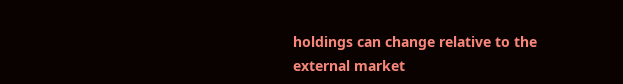holdings can change relative to the external market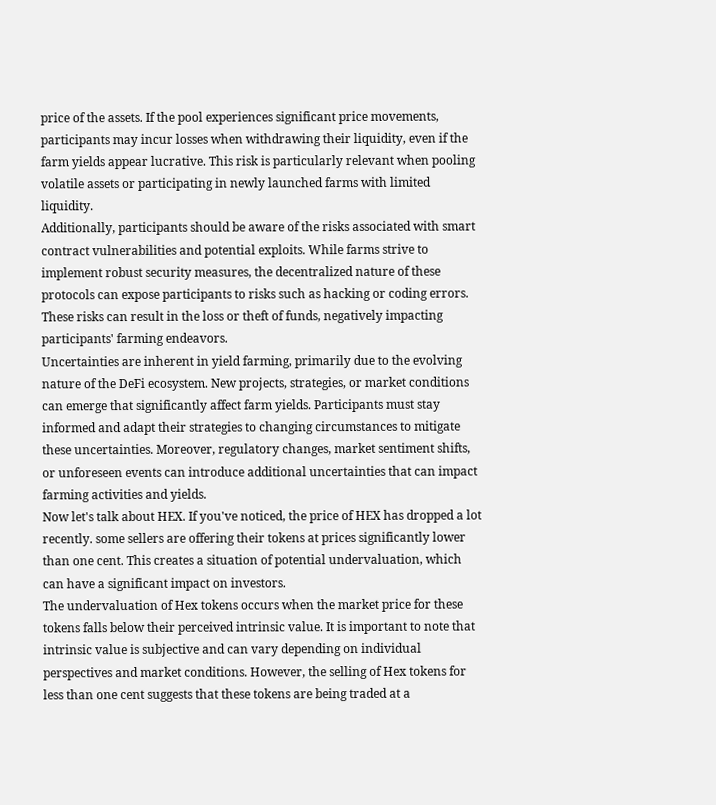price of the assets. If the pool experiences significant price movements, participants may incur losses when withdrawing their liquidity, even if the farm yields appear lucrative. This risk is particularly relevant when pooling volatile assets or participating in newly launched farms with limited liquidity.
Additionally, participants should be aware of the risks associated with smart contract vulnerabilities and potential exploits. While farms strive to implement robust security measures, the decentralized nature of these protocols can expose participants to risks such as hacking or coding errors. These risks can result in the loss or theft of funds, negatively impacting participants' farming endeavors.
Uncertainties are inherent in yield farming, primarily due to the evolving nature of the DeFi ecosystem. New projects, strategies, or market conditions can emerge that significantly affect farm yields. Participants must stay informed and adapt their strategies to changing circumstances to mitigate these uncertainties. Moreover, regulatory changes, market sentiment shifts, or unforeseen events can introduce additional uncertainties that can impact farming activities and yields.
Now let's talk about HEX. If you've noticed, the price of HEX has dropped a lot recently. some sellers are offering their tokens at prices significantly lower than one cent. This creates a situation of potential undervaluation, which can have a significant impact on investors.
The undervaluation of Hex tokens occurs when the market price for these tokens falls below their perceived intrinsic value. It is important to note that intrinsic value is subjective and can vary depending on individual perspectives and market conditions. However, the selling of Hex tokens for less than one cent suggests that these tokens are being traded at a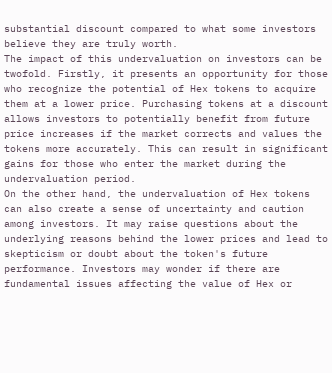substantial discount compared to what some investors believe they are truly worth.
The impact of this undervaluation on investors can be twofold. Firstly, it presents an opportunity for those who recognize the potential of Hex tokens to acquire them at a lower price. Purchasing tokens at a discount allows investors to potentially benefit from future price increases if the market corrects and values the tokens more accurately. This can result in significant gains for those who enter the market during the undervaluation period.
On the other hand, the undervaluation of Hex tokens can also create a sense of uncertainty and caution among investors. It may raise questions about the underlying reasons behind the lower prices and lead to skepticism or doubt about the token's future performance. Investors may wonder if there are fundamental issues affecting the value of Hex or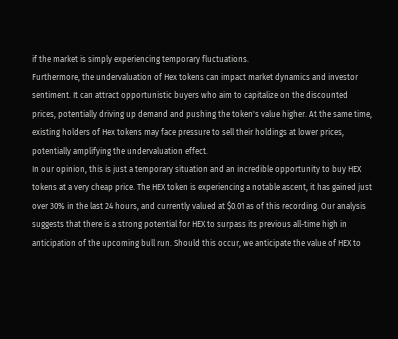if the market is simply experiencing temporary fluctuations.
Furthermore, the undervaluation of Hex tokens can impact market dynamics and investor sentiment. It can attract opportunistic buyers who aim to capitalize on the discounted prices, potentially driving up demand and pushing the token's value higher. At the same time, existing holders of Hex tokens may face pressure to sell their holdings at lower prices, potentially amplifying the undervaluation effect.
In our opinion, this is just a temporary situation and an incredible opportunity to buy HEX tokens at a very cheap price. The HEX token is experiencing a notable ascent, it has gained just over 30% in the last 24 hours, and currently valued at $0.01 as of this recording. Our analysis suggests that there is a strong potential for HEX to surpass its previous all-time high in anticipation of the upcoming bull run. Should this occur, we anticipate the value of HEX to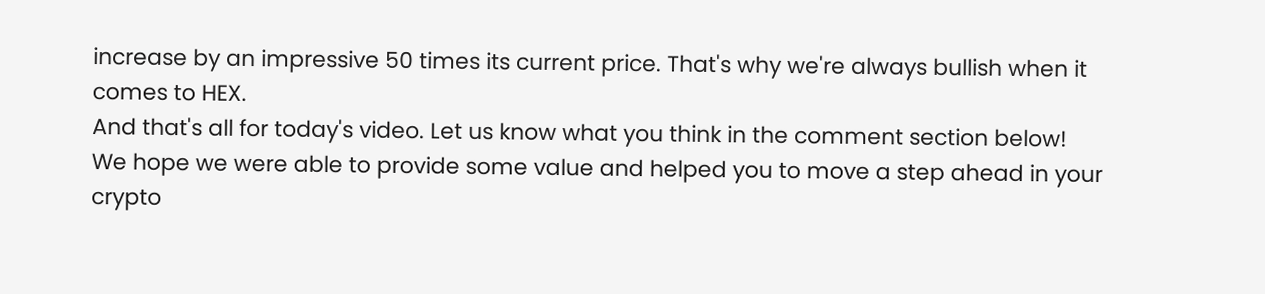increase by an impressive 50 times its current price. That's why we're always bullish when it comes to HEX.
And that's all for today's video. Let us know what you think in the comment section below!
We hope we were able to provide some value and helped you to move a step ahead in your crypto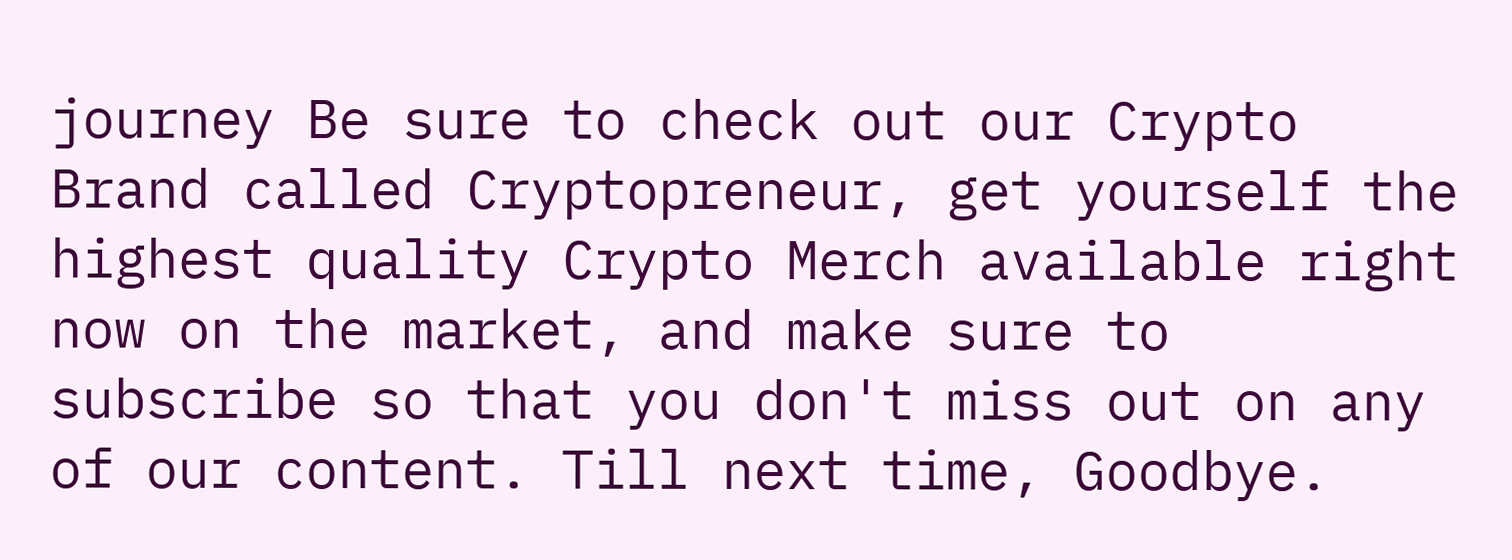journey Be sure to check out our Crypto Brand called Cryptopreneur, get yourself the highest quality Crypto Merch available right now on the market, and make sure to subscribe so that you don't miss out on any of our content. Till next time, Goodbye.